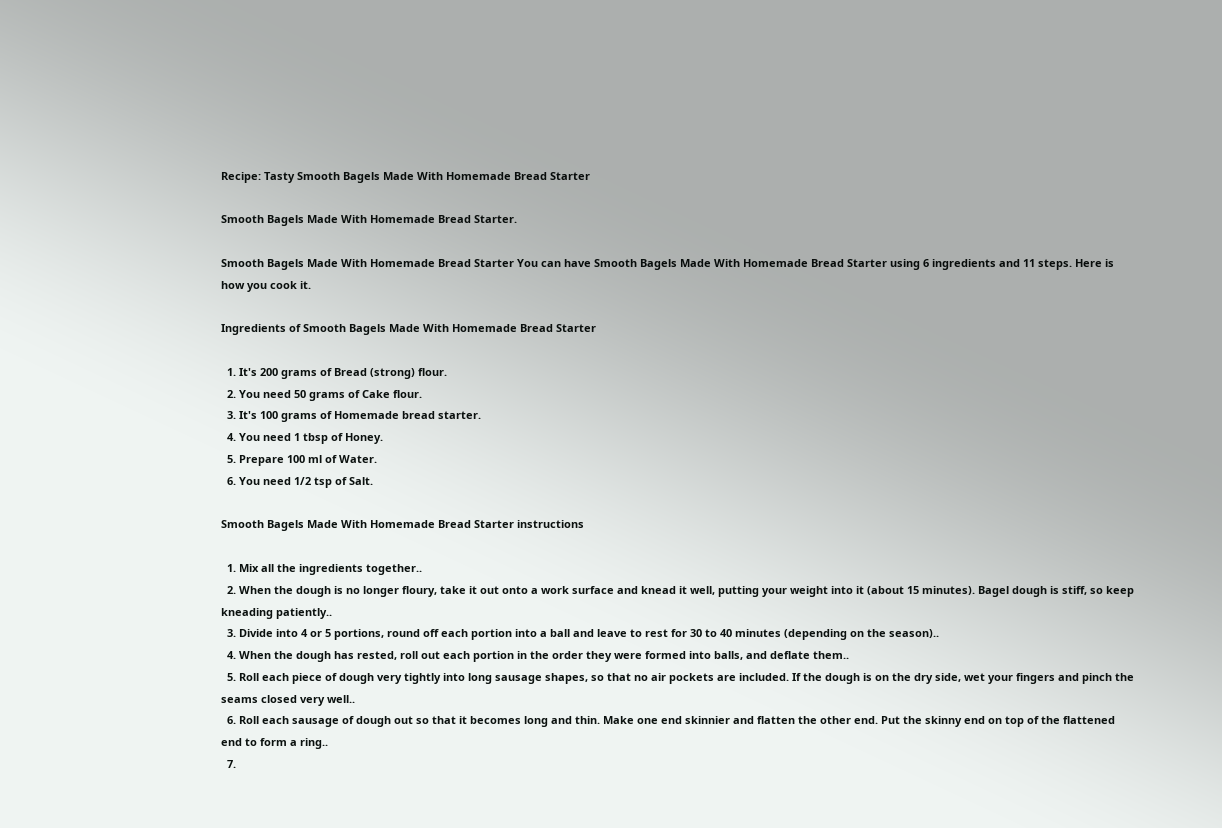Recipe: Tasty Smooth Bagels Made With Homemade Bread Starter

Smooth Bagels Made With Homemade Bread Starter.

Smooth Bagels Made With Homemade Bread Starter You can have Smooth Bagels Made With Homemade Bread Starter using 6 ingredients and 11 steps. Here is how you cook it.

Ingredients of Smooth Bagels Made With Homemade Bread Starter

  1. It's 200 grams of Bread (strong) flour.
  2. You need 50 grams of Cake flour.
  3. It's 100 grams of Homemade bread starter.
  4. You need 1 tbsp of Honey.
  5. Prepare 100 ml of Water.
  6. You need 1/2 tsp of Salt.

Smooth Bagels Made With Homemade Bread Starter instructions

  1. Mix all the ingredients together..
  2. When the dough is no longer floury, take it out onto a work surface and knead it well, putting your weight into it (about 15 minutes). Bagel dough is stiff, so keep kneading patiently..
  3. Divide into 4 or 5 portions, round off each portion into a ball and leave to rest for 30 to 40 minutes (depending on the season)..
  4. When the dough has rested, roll out each portion in the order they were formed into balls, and deflate them..
  5. Roll each piece of dough very tightly into long sausage shapes, so that no air pockets are included. If the dough is on the dry side, wet your fingers and pinch the seams closed very well..
  6. Roll each sausage of dough out so that it becomes long and thin. Make one end skinnier and flatten the other end. Put the skinny end on top of the flattened end to form a ring..
  7.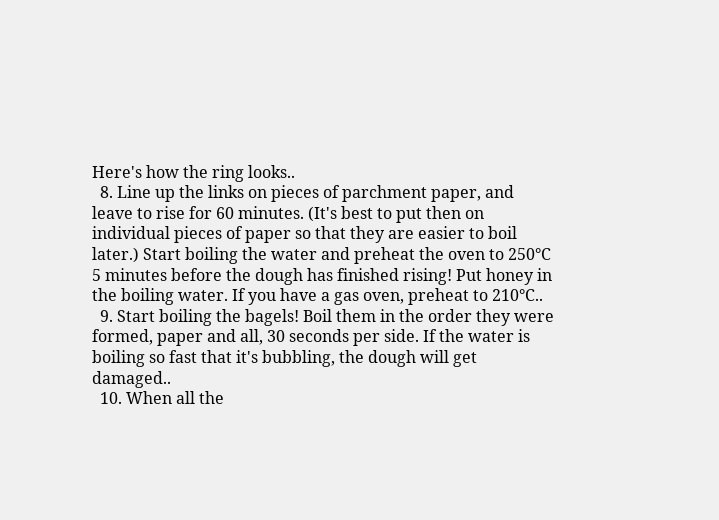Here's how the ring looks..
  8. Line up the links on pieces of parchment paper, and leave to rise for 60 minutes. (It's best to put then on individual pieces of paper so that they are easier to boil later.) Start boiling the water and preheat the oven to 250°C 5 minutes before the dough has finished rising! Put honey in the boiling water. If you have a gas oven, preheat to 210°C..
  9. Start boiling the bagels! Boil them in the order they were formed, paper and all, 30 seconds per side. If the water is boiling so fast that it's bubbling, the dough will get damaged..
  10. When all the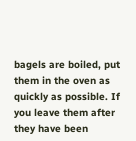bagels are boiled, put them in the oven as quickly as possible. If you leave them after they have been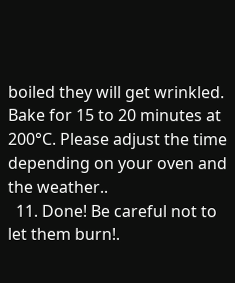boiled they will get wrinkled. Bake for 15 to 20 minutes at 200°C. Please adjust the time depending on your oven and the weather..
  11. Done! Be careful not to let them burn!.